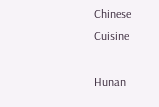Chinese Cuisine

Hunan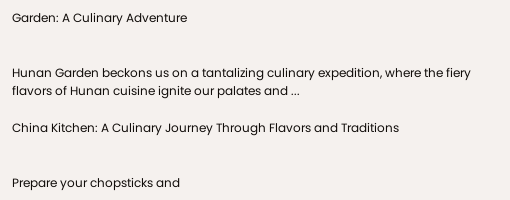Garden: A Culinary Adventure


Hunan Garden beckons us on a tantalizing culinary expedition, where the fiery flavors of Hunan cuisine ignite our palates and ...

China Kitchen: A Culinary Journey Through Flavors and Traditions


Prepare your chopsticks and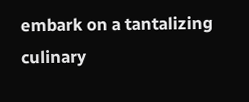embark on a tantalizing culinary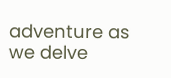adventure as we delve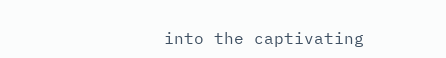into the captivating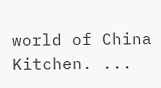world of China Kitchen. ...